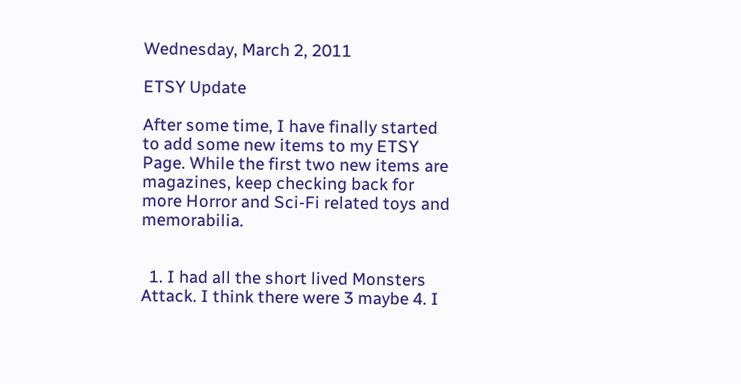Wednesday, March 2, 2011

ETSY Update

After some time, I have finally started to add some new items to my ETSY Page. While the first two new items are magazines, keep checking back for more Horror and Sci-Fi related toys and memorabilia.


  1. I had all the short lived Monsters Attack. I think there were 3 maybe 4. I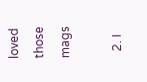loved those mags

  2. I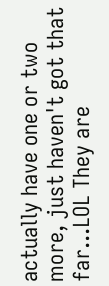actually have one or two more, just haven't got that far...LOL They are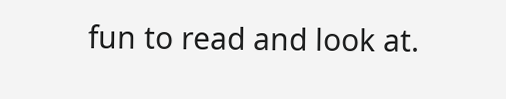fun to read and look at.